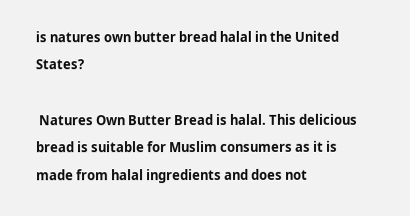is natures own butter bread halal in the United States?

 Natures Own Butter Bread is halal. This delicious bread is suitable for Muslim consumers as it is made from halal ingredients and does not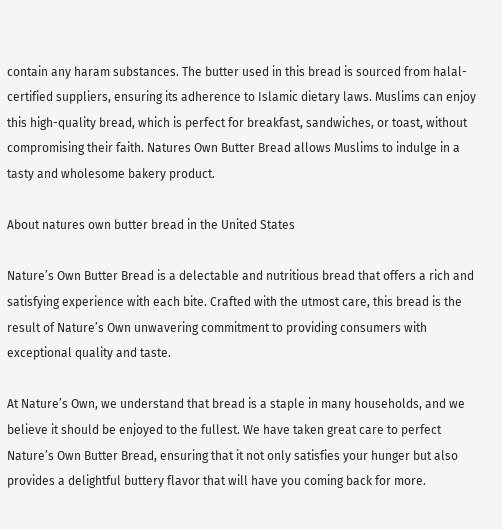contain any haram substances. The butter used in this bread is sourced from halal-certified suppliers, ensuring its adherence to Islamic dietary laws. Muslims can enjoy this high-quality bread, which is perfect for breakfast, sandwiches, or toast, without compromising their faith. Natures Own Butter Bread allows Muslims to indulge in a tasty and wholesome bakery product.

About natures own butter bread in the United States

Nature’s Own Butter Bread is a delectable and nutritious bread that offers a rich and satisfying experience with each bite. Crafted with the utmost care, this bread is the result of Nature’s Own unwavering commitment to providing consumers with exceptional quality and taste.

At Nature’s Own, we understand that bread is a staple in many households, and we believe it should be enjoyed to the fullest. We have taken great care to perfect Nature’s Own Butter Bread, ensuring that it not only satisfies your hunger but also provides a delightful buttery flavor that will have you coming back for more.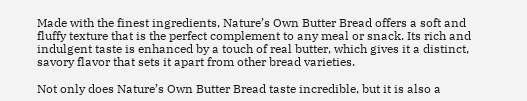Made with the finest ingredients, Nature’s Own Butter Bread offers a soft and fluffy texture that is the perfect complement to any meal or snack. Its rich and indulgent taste is enhanced by a touch of real butter, which gives it a distinct, savory flavor that sets it apart from other bread varieties.

Not only does Nature’s Own Butter Bread taste incredible, but it is also a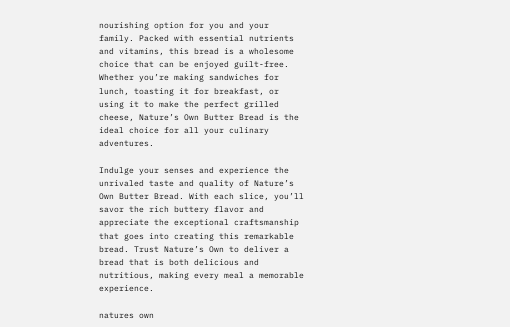nourishing option for you and your family. Packed with essential nutrients and vitamins, this bread is a wholesome choice that can be enjoyed guilt-free. Whether you’re making sandwiches for lunch, toasting it for breakfast, or using it to make the perfect grilled cheese, Nature’s Own Butter Bread is the ideal choice for all your culinary adventures.

Indulge your senses and experience the unrivaled taste and quality of Nature’s Own Butter Bread. With each slice, you’ll savor the rich buttery flavor and appreciate the exceptional craftsmanship that goes into creating this remarkable bread. Trust Nature’s Own to deliver a bread that is both delicious and nutritious, making every meal a memorable experience.

natures own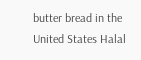butter bread in the United States Halal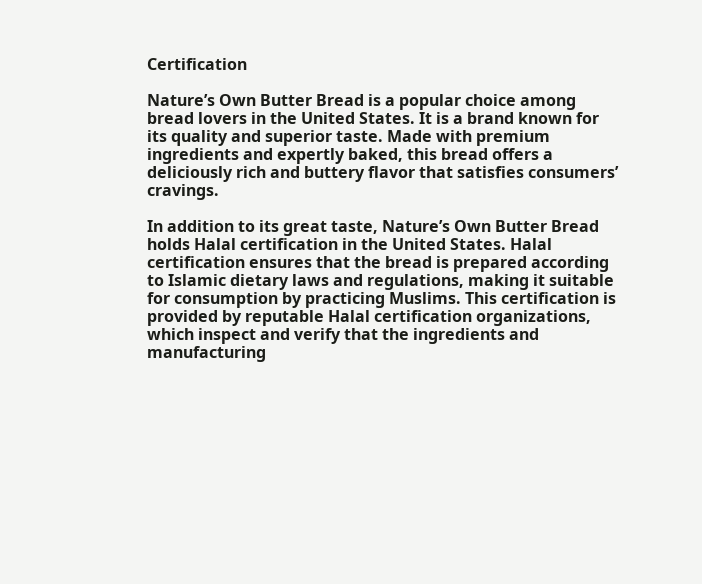Certification

Nature’s Own Butter Bread is a popular choice among bread lovers in the United States. It is a brand known for its quality and superior taste. Made with premium ingredients and expertly baked, this bread offers a deliciously rich and buttery flavor that satisfies consumers’ cravings.

In addition to its great taste, Nature’s Own Butter Bread holds Halal certification in the United States. Halal certification ensures that the bread is prepared according to Islamic dietary laws and regulations, making it suitable for consumption by practicing Muslims. This certification is provided by reputable Halal certification organizations, which inspect and verify that the ingredients and manufacturing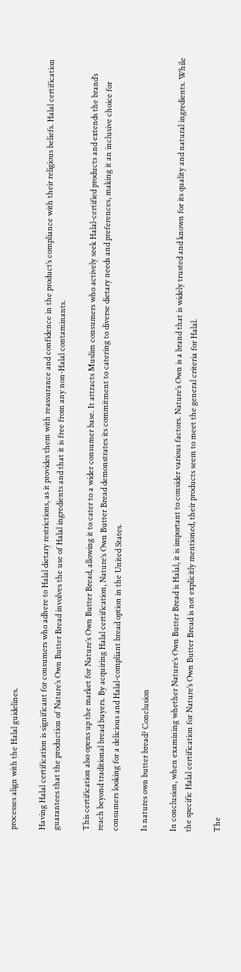processes align with the Halal guidelines.

Having Halal certification is significant for consumers who adhere to Halal dietary restrictions, as it provides them with reassurance and confidence in the product’s compliance with their religious beliefs. Halal certification guarantees that the production of Nature’s Own Butter Bread involves the use of Halal ingredients and that it is free from any non-Halal contaminants.

This certification also opens up the market for Nature’s Own Butter Bread, allowing it to cater to a wider consumer base. It attracts Muslim consumers who actively seek Halal-certified products and extends the brand’s reach beyond traditional bread buyers. By acquiring Halal certification, Nature’s Own Butter Bread demonstrates its commitment to catering to diverse dietary needs and preferences, making it an inclusive choice for consumers looking for a delicious and Halal-compliant bread option in the United States.

Is natures own butter bread? Conclusion

In conclusion, when examining whether Nature’s Own Butter Bread is Halal, it is important to consider various factors. Nature’s Own is a brand that is widely trusted and known for its quality and natural ingredients. While the specific Halal certification for Nature’s Own Butter Bread is not explicitly mentioned, their products seem to meet the general criteria for Halal.

The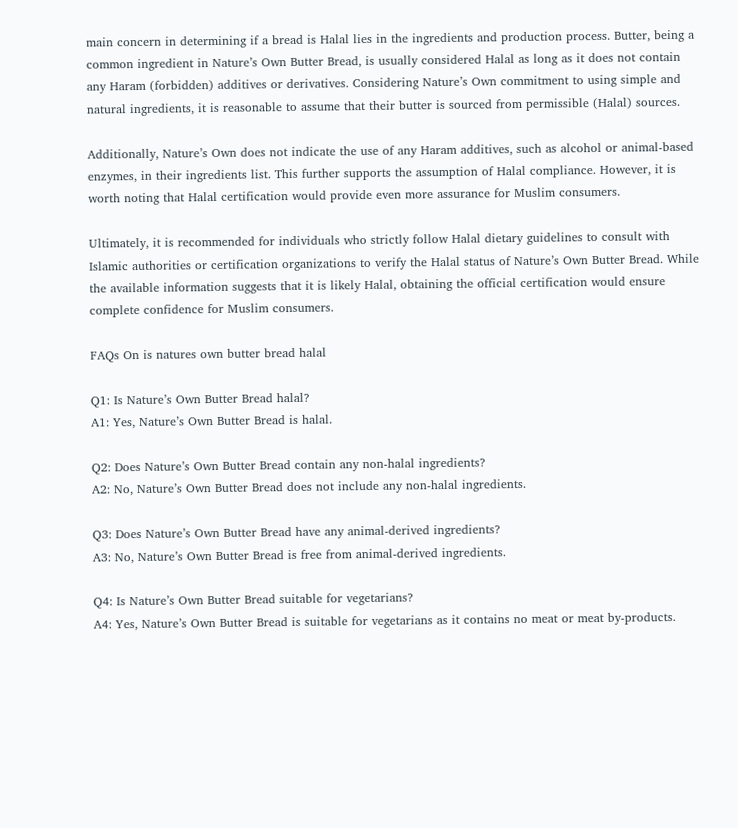main concern in determining if a bread is Halal lies in the ingredients and production process. Butter, being a common ingredient in Nature’s Own Butter Bread, is usually considered Halal as long as it does not contain any Haram (forbidden) additives or derivatives. Considering Nature’s Own commitment to using simple and natural ingredients, it is reasonable to assume that their butter is sourced from permissible (Halal) sources.

Additionally, Nature’s Own does not indicate the use of any Haram additives, such as alcohol or animal-based enzymes, in their ingredients list. This further supports the assumption of Halal compliance. However, it is worth noting that Halal certification would provide even more assurance for Muslim consumers.

Ultimately, it is recommended for individuals who strictly follow Halal dietary guidelines to consult with Islamic authorities or certification organizations to verify the Halal status of Nature’s Own Butter Bread. While the available information suggests that it is likely Halal, obtaining the official certification would ensure complete confidence for Muslim consumers.

FAQs On is natures own butter bread halal

Q1: Is Nature’s Own Butter Bread halal?
A1: Yes, Nature’s Own Butter Bread is halal.

Q2: Does Nature’s Own Butter Bread contain any non-halal ingredients?
A2: No, Nature’s Own Butter Bread does not include any non-halal ingredients.

Q3: Does Nature’s Own Butter Bread have any animal-derived ingredients?
A3: No, Nature’s Own Butter Bread is free from animal-derived ingredients.

Q4: Is Nature’s Own Butter Bread suitable for vegetarians?
A4: Yes, Nature’s Own Butter Bread is suitable for vegetarians as it contains no meat or meat by-products.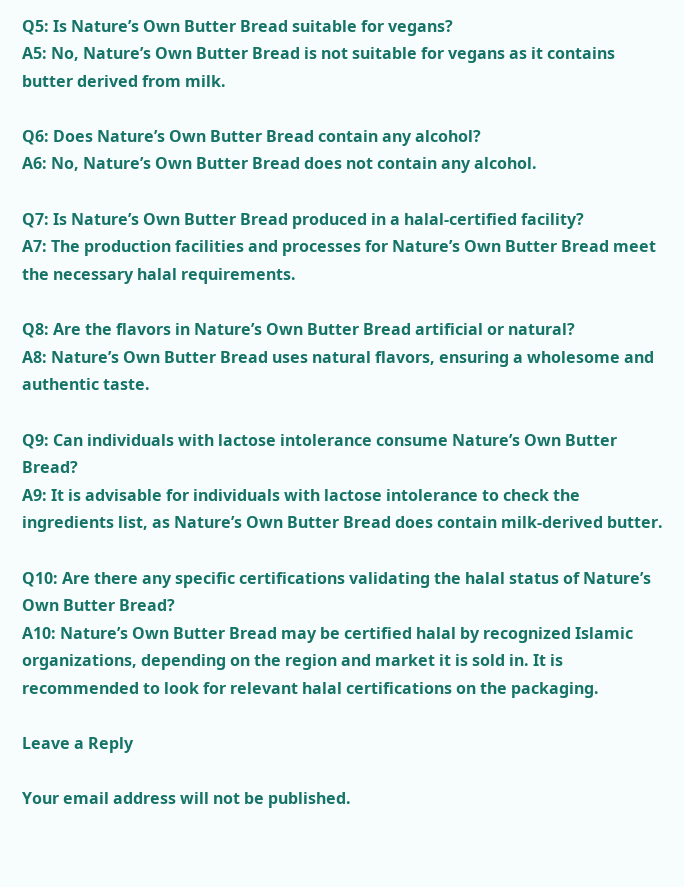Q5: Is Nature’s Own Butter Bread suitable for vegans?
A5: No, Nature’s Own Butter Bread is not suitable for vegans as it contains butter derived from milk.

Q6: Does Nature’s Own Butter Bread contain any alcohol?
A6: No, Nature’s Own Butter Bread does not contain any alcohol.

Q7: Is Nature’s Own Butter Bread produced in a halal-certified facility?
A7: The production facilities and processes for Nature’s Own Butter Bread meet the necessary halal requirements.

Q8: Are the flavors in Nature’s Own Butter Bread artificial or natural?
A8: Nature’s Own Butter Bread uses natural flavors, ensuring a wholesome and authentic taste.

Q9: Can individuals with lactose intolerance consume Nature’s Own Butter Bread?
A9: It is advisable for individuals with lactose intolerance to check the ingredients list, as Nature’s Own Butter Bread does contain milk-derived butter.

Q10: Are there any specific certifications validating the halal status of Nature’s Own Butter Bread?
A10: Nature’s Own Butter Bread may be certified halal by recognized Islamic organizations, depending on the region and market it is sold in. It is recommended to look for relevant halal certifications on the packaging.

Leave a Reply

Your email address will not be published.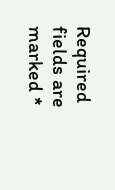Required fields are marked *